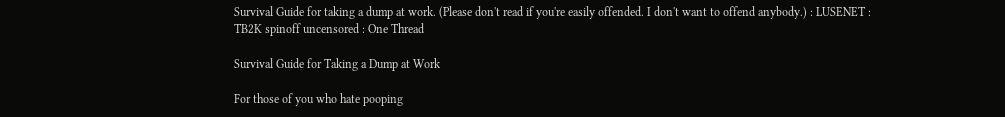Survival Guide for taking a dump at work. (Please don't read if you're easily offended. I don't want to offend anybody.) : LUSENET : TB2K spinoff uncensored : One Thread

Survival Guide for Taking a Dump at Work

For those of you who hate pooping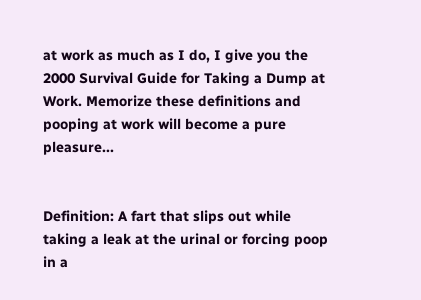at work as much as I do, I give you the 2000 Survival Guide for Taking a Dump at Work. Memorize these definitions and pooping at work will become a pure pleasure...


Definition: A fart that slips out while taking a leak at the urinal or forcing poop in a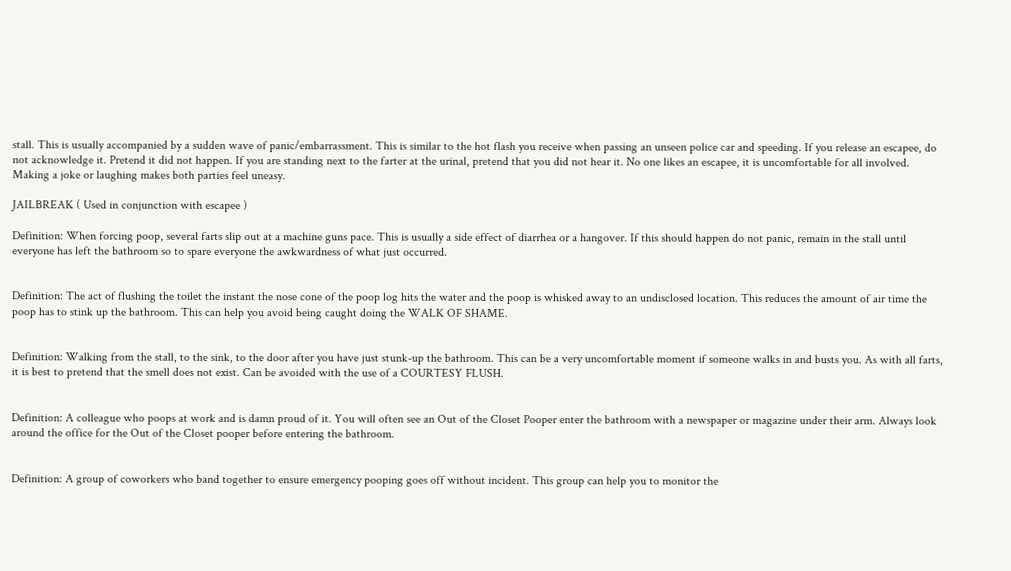stall. This is usually accompanied by a sudden wave of panic/embarrassment. This is similar to the hot flash you receive when passing an unseen police car and speeding. If you release an escapee, do not acknowledge it. Pretend it did not happen. If you are standing next to the farter at the urinal, pretend that you did not hear it. No one likes an escapee, it is uncomfortable for all involved. Making a joke or laughing makes both parties feel uneasy.

JAILBREAK ( Used in conjunction with escapee )

Definition: When forcing poop, several farts slip out at a machine guns pace. This is usually a side effect of diarrhea or a hangover. If this should happen do not panic, remain in the stall until everyone has left the bathroom so to spare everyone the awkwardness of what just occurred.


Definition: The act of flushing the toilet the instant the nose cone of the poop log hits the water and the poop is whisked away to an undisclosed location. This reduces the amount of air time the poop has to stink up the bathroom. This can help you avoid being caught doing the WALK OF SHAME.


Definition: Walking from the stall, to the sink, to the door after you have just stunk-up the bathroom. This can be a very uncomfortable moment if someone walks in and busts you. As with all farts, it is best to pretend that the smell does not exist. Can be avoided with the use of a COURTESY FLUSH.


Definition: A colleague who poops at work and is damn proud of it. You will often see an Out of the Closet Pooper enter the bathroom with a newspaper or magazine under their arm. Always look around the office for the Out of the Closet pooper before entering the bathroom.


Definition: A group of coworkers who band together to ensure emergency pooping goes off without incident. This group can help you to monitor the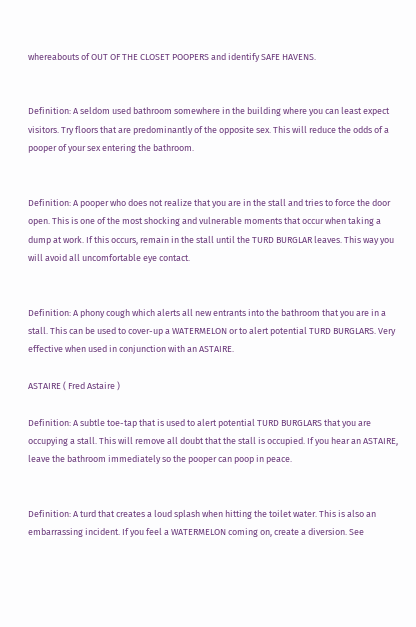whereabouts of OUT OF THE CLOSET POOPERS and identify SAFE HAVENS.


Definition: A seldom used bathroom somewhere in the building where you can least expect visitors. Try floors that are predominantly of the opposite sex. This will reduce the odds of a pooper of your sex entering the bathroom.


Definition: A pooper who does not realize that you are in the stall and tries to force the door open. This is one of the most shocking and vulnerable moments that occur when taking a dump at work. If this occurs, remain in the stall until the TURD BURGLAR leaves. This way you will avoid all uncomfortable eye contact.


Definition: A phony cough which alerts all new entrants into the bathroom that you are in a stall. This can be used to cover-up a WATERMELON or to alert potential TURD BURGLARS. Very effective when used in conjunction with an ASTAIRE.

ASTAIRE ( Fred Astaire )

Definition: A subtle toe-tap that is used to alert potential TURD BURGLARS that you are occupying a stall. This will remove all doubt that the stall is occupied. If you hear an ASTAIRE, leave the bathroom immediately so the pooper can poop in peace.


Definition: A turd that creates a loud splash when hitting the toilet water. This is also an embarrassing incident. If you feel a WATERMELON coming on, create a diversion. See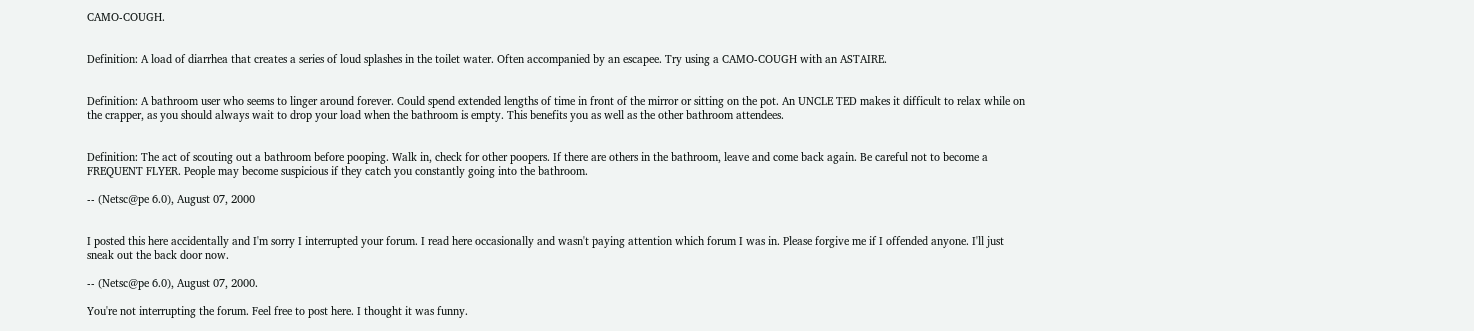CAMO-COUGH.


Definition: A load of diarrhea that creates a series of loud splashes in the toilet water. Often accompanied by an escapee. Try using a CAMO-COUGH with an ASTAIRE.


Definition: A bathroom user who seems to linger around forever. Could spend extended lengths of time in front of the mirror or sitting on the pot. An UNCLE TED makes it difficult to relax while on the crapper, as you should always wait to drop your load when the bathroom is empty. This benefits you as well as the other bathroom attendees.


Definition: The act of scouting out a bathroom before pooping. Walk in, check for other poopers. If there are others in the bathroom, leave and come back again. Be careful not to become a FREQUENT FLYER. People may become suspicious if they catch you constantly going into the bathroom.

-- (Netsc@pe 6.0), August 07, 2000


I posted this here accidentally and I'm sorry I interrupted your forum. I read here occasionally and wasn't paying attention which forum I was in. Please forgive me if I offended anyone. I'll just sneak out the back door now.

-- (Netsc@pe 6.0), August 07, 2000.

You're not interrupting the forum. Feel free to post here. I thought it was funny.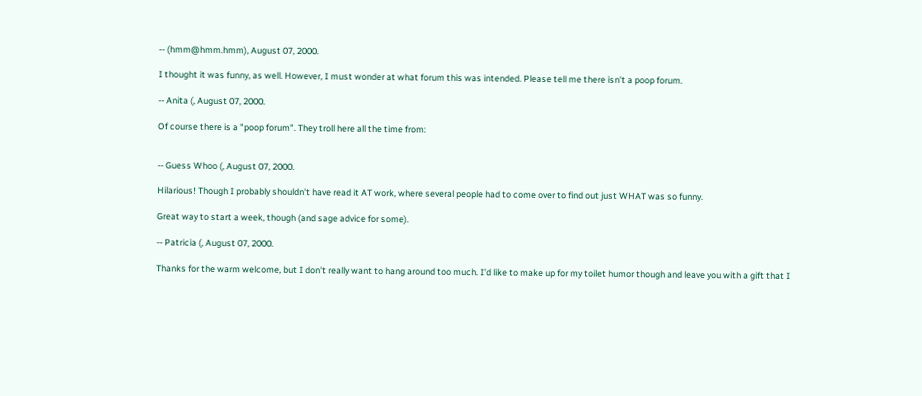-- (hmm@hmm.hmm), August 07, 2000.

I thought it was funny, as well. However, I must wonder at what forum this was intended. Please tell me there isn't a poop forum.

-- Anita (, August 07, 2000.

Of course there is a "poop forum". They troll here all the time from:


-- Guess Whoo (, August 07, 2000.

Hilarious! Though I probably shouldn't have read it AT work, where several people had to come over to find out just WHAT was so funny.

Great way to start a week, though (and sage advice for some).

-- Patricia (, August 07, 2000.

Thanks for the warm welcome, but I don't really want to hang around too much. I'd like to make up for my toilet humor though and leave you with a gift that I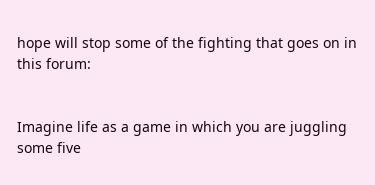hope will stop some of the fighting that goes on in this forum:


Imagine life as a game in which you are juggling some five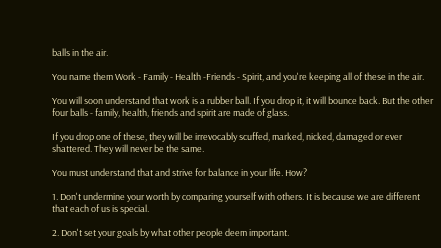balls in the air.

You name them Work - Family - Health -Friends - Spirit, and you're keeping all of these in the air.

You will soon understand that work is a rubber ball. If you drop it, it will bounce back. But the other four balls - family, health, friends and spirit are made of glass.

If you drop one of these, they will be irrevocably scuffed, marked, nicked, damaged or ever shattered. They will never be the same.

You must understand that and strive for balance in your life. How?

1. Don't undermine your worth by comparing yourself with others. It is because we are different that each of us is special.

2. Don't set your goals by what other people deem important.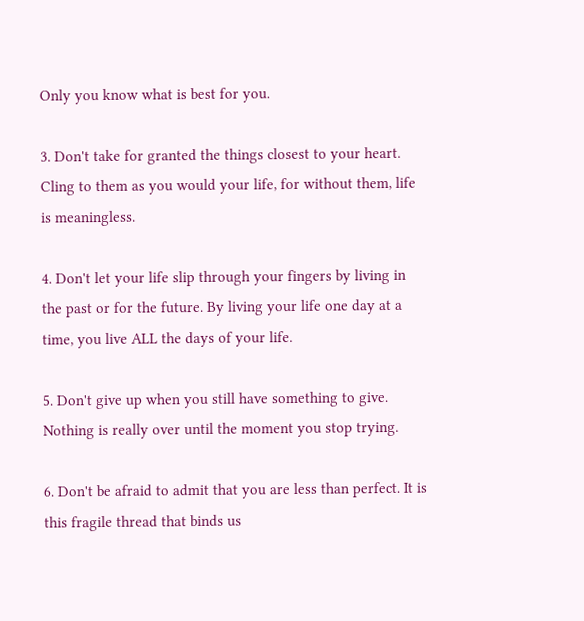Only you know what is best for you.

3. Don't take for granted the things closest to your heart. Cling to them as you would your life, for without them, life is meaningless.

4. Don't let your life slip through your fingers by living in the past or for the future. By living your life one day at a time, you live ALL the days of your life.

5. Don't give up when you still have something to give. Nothing is really over until the moment you stop trying.

6. Don't be afraid to admit that you are less than perfect. It is this fragile thread that binds us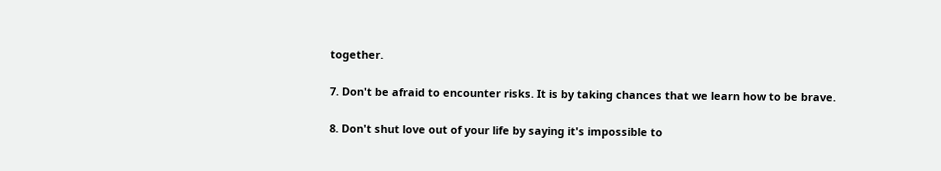together.

7. Don't be afraid to encounter risks. It is by taking chances that we learn how to be brave.

8. Don't shut love out of your life by saying it's impossible to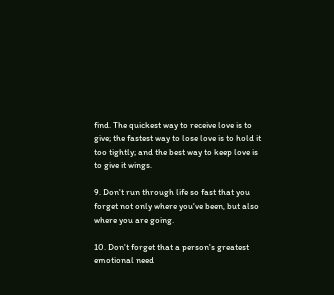find. The quickest way to receive love is to give; the fastest way to lose love is to hold it too tightly; and the best way to keep love is to give it wings.

9. Don't run through life so fast that you forget not only where you've been, but also where you are going.

10. Don't forget that a person's greatest emotional need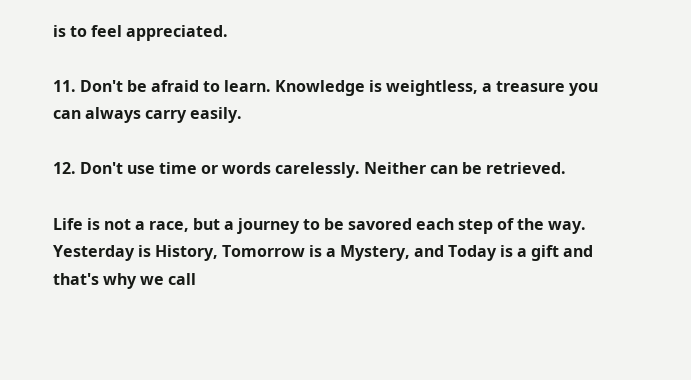is to feel appreciated.

11. Don't be afraid to learn. Knowledge is weightless, a treasure you can always carry easily.

12. Don't use time or words carelessly. Neither can be retrieved.

Life is not a race, but a journey to be savored each step of the way. Yesterday is History, Tomorrow is a Mystery, and Today is a gift and that's why we call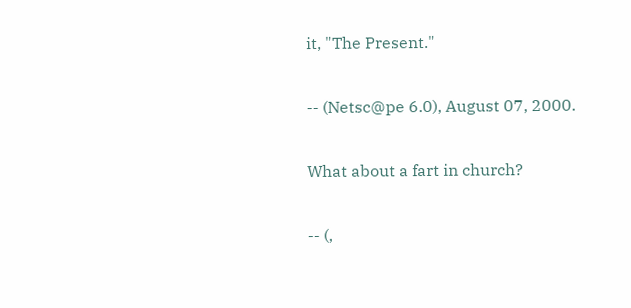it, "The Present."

-- (Netsc@pe 6.0), August 07, 2000.

What about a fart in church?

-- (,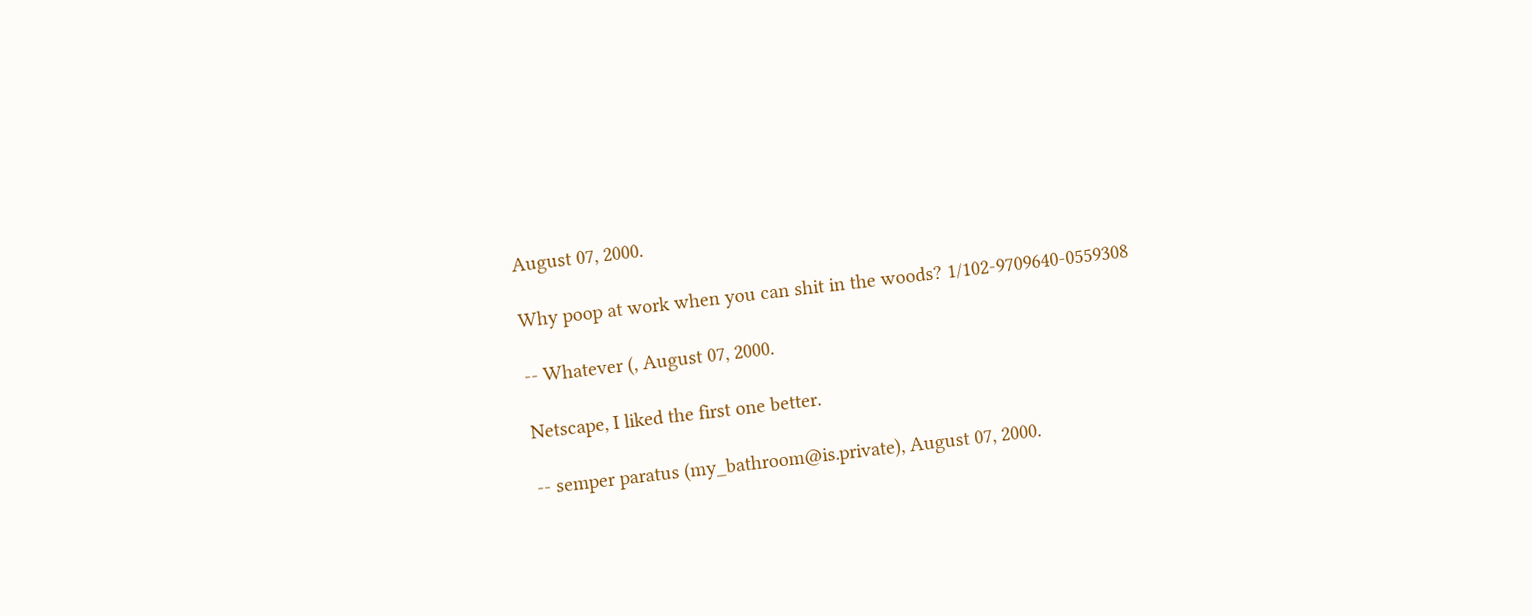August 07, 2000.

Why poop at work when you can shit in the woods? 1/102-9709640-0559308

-- Whatever (, August 07, 2000.

Netscape, I liked the first one better.

-- semper paratus (my_bathroom@is.private), August 07, 2000.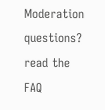Moderation questions? read the FAQ